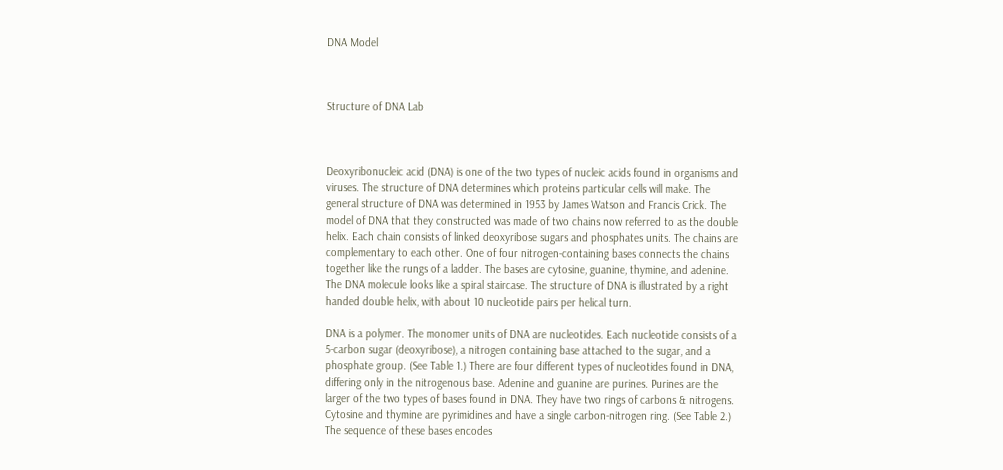DNA Model



Structure of DNA Lab



Deoxyribonucleic acid (DNA) is one of the two types of nucleic acids found in organisms and viruses. The structure of DNA determines which proteins particular cells will make. The general structure of DNA was determined in 1953 by James Watson and Francis Crick. The model of DNA that they constructed was made of two chains now referred to as the double helix. Each chain consists of linked deoxyribose sugars and phosphates units. The chains are complementary to each other. One of four nitrogen-containing bases connects the chains together like the rungs of a ladder. The bases are cytosine, guanine, thymine, and adenine. The DNA molecule looks like a spiral staircase. The structure of DNA is illustrated by a right handed double helix, with about 10 nucleotide pairs per helical turn.

DNA is a polymer. The monomer units of DNA are nucleotides. Each nucleotide consists of a 5-carbon sugar (deoxyribose), a nitrogen containing base attached to the sugar, and a phosphate group. (See Table 1.) There are four different types of nucleotides found in DNA, differing only in the nitrogenous base. Adenine and guanine are purines. Purines are the larger of the two types of bases found in DNA. They have two rings of carbons & nitrogens. Cytosine and thymine are pyrimidines and have a single carbon-nitrogen ring. (See Table 2.) The sequence of these bases encodes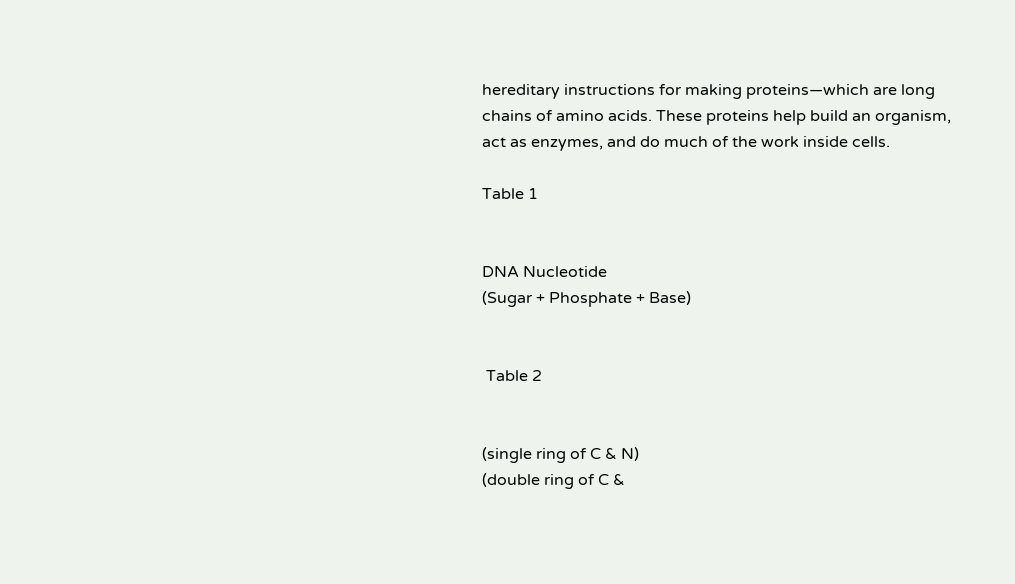hereditary instructions for making proteins—which are long chains of amino acids. These proteins help build an organism, act as enzymes, and do much of the work inside cells.

Table 1


DNA Nucleotide
(Sugar + Phosphate + Base)


 Table 2


(single ring of C & N)
(double ring of C &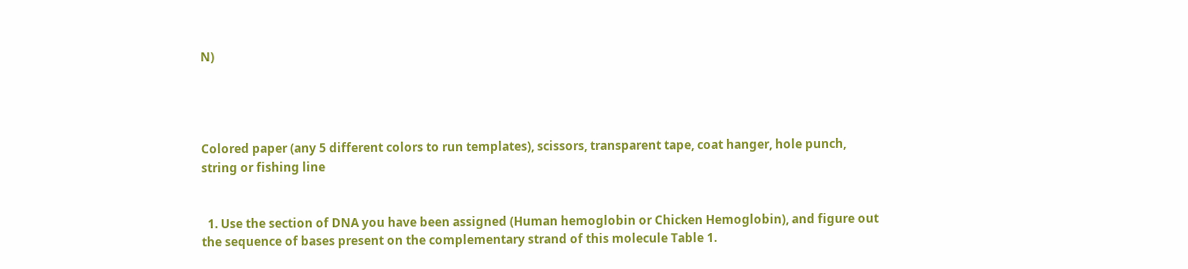N)




Colored paper (any 5 different colors to run templates), scissors, transparent tape, coat hanger, hole punch, string or fishing line


  1. Use the section of DNA you have been assigned (Human hemoglobin or Chicken Hemoglobin), and figure out the sequence of bases present on the complementary strand of this molecule Table 1.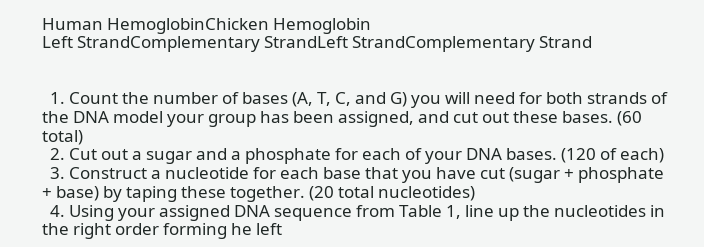Human HemoglobinChicken Hemoglobin
Left StrandComplementary StrandLeft StrandComplementary Strand


  1. Count the number of bases (A, T, C, and G) you will need for both strands of the DNA model your group has been assigned, and cut out these bases. (60 total)
  2. Cut out a sugar and a phosphate for each of your DNA bases. (120 of each)
  3. Construct a nucleotide for each base that you have cut (sugar + phosphate + base) by taping these together. (20 total nucleotides)
  4. Using your assigned DNA sequence from Table 1, line up the nucleotides in the right order forming he left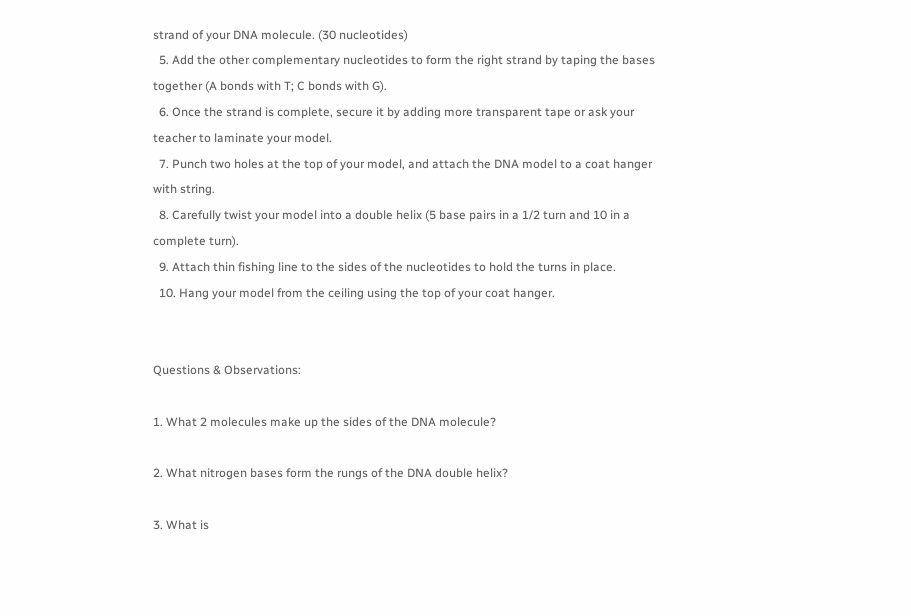strand of your DNA molecule. (30 nucleotides)
  5. Add the other complementary nucleotides to form the right strand by taping the bases together (A bonds with T; C bonds with G).
  6. Once the strand is complete, secure it by adding more transparent tape or ask your teacher to laminate your model.
  7. Punch two holes at the top of your model, and attach the DNA model to a coat hanger with string.
  8. Carefully twist your model into a double helix (5 base pairs in a 1/2 turn and 10 in a complete turn).
  9. Attach thin fishing line to the sides of the nucleotides to hold the turns in place.
  10. Hang your model from the ceiling using the top of your coat hanger.


Questions & Observations:

1. What 2 molecules make up the sides of the DNA molecule?

2. What nitrogen bases form the rungs of the DNA double helix?

3. What is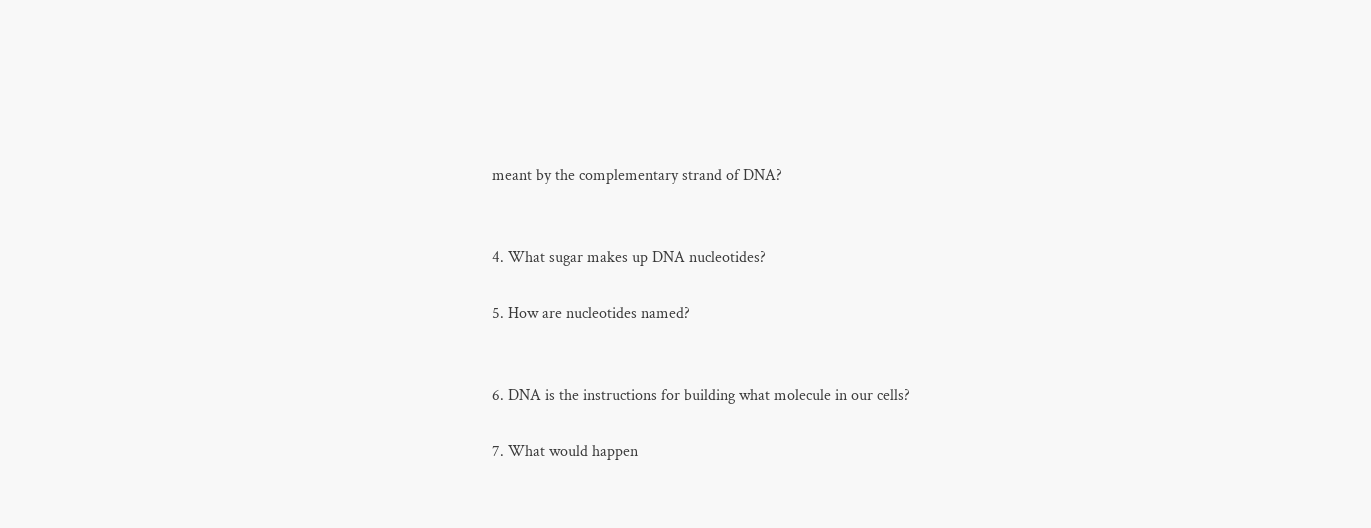meant by the complementary strand of DNA?


4. What sugar makes up DNA nucleotides?

5. How are nucleotides named?


6. DNA is the instructions for building what molecule in our cells?

7. What would happen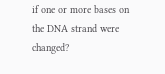if one or more bases on the DNA strand were changed?